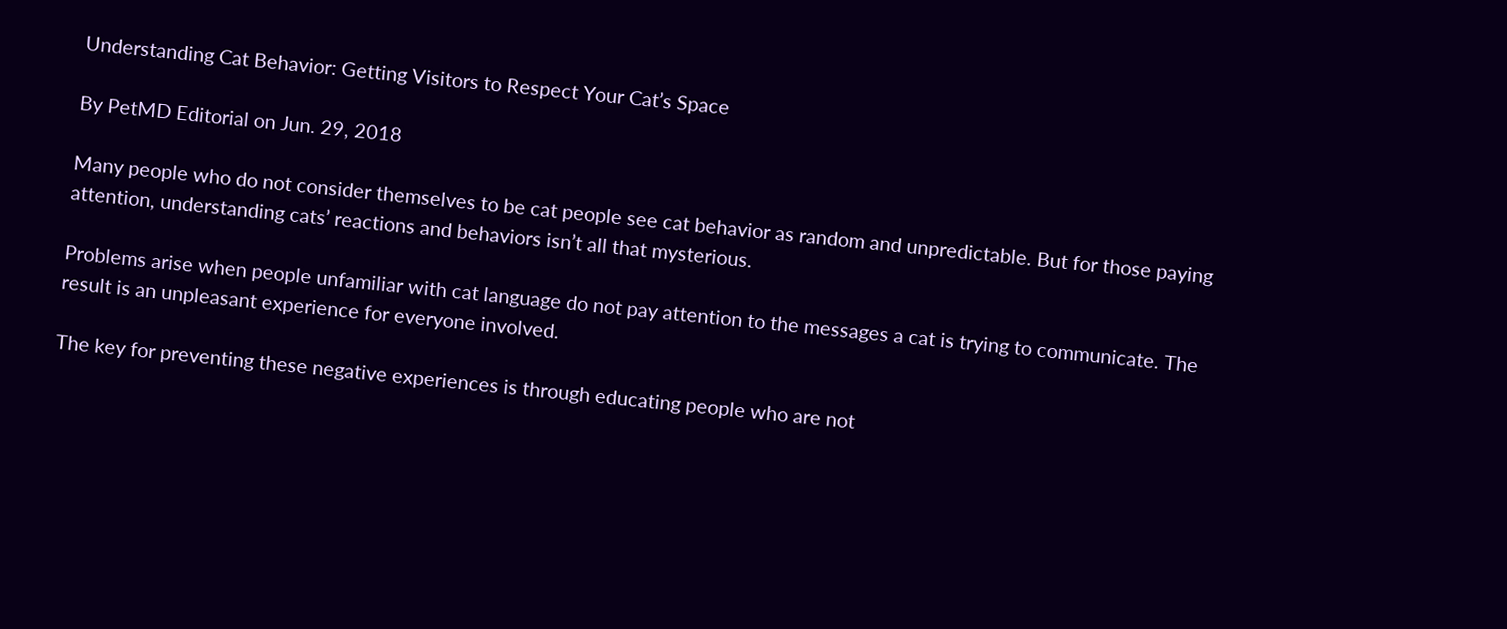Understanding Cat Behavior: Getting Visitors to Respect Your Cat’s Space

By PetMD Editorial on Jun. 29, 2018

Many people who do not consider themselves to be cat people see cat behavior as random and unpredictable. But for those paying attention, understanding cats’ reactions and behaviors isn’t all that mysterious.

Problems arise when people unfamiliar with cat language do not pay attention to the messages a cat is trying to communicate. The result is an unpleasant experience for everyone involved.

The key for preventing these negative experiences is through educating people who are not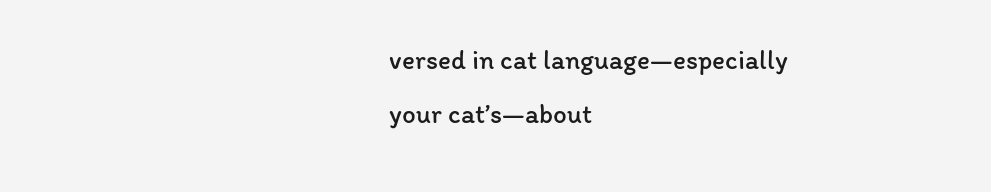versed in cat language—especially your cat’s—about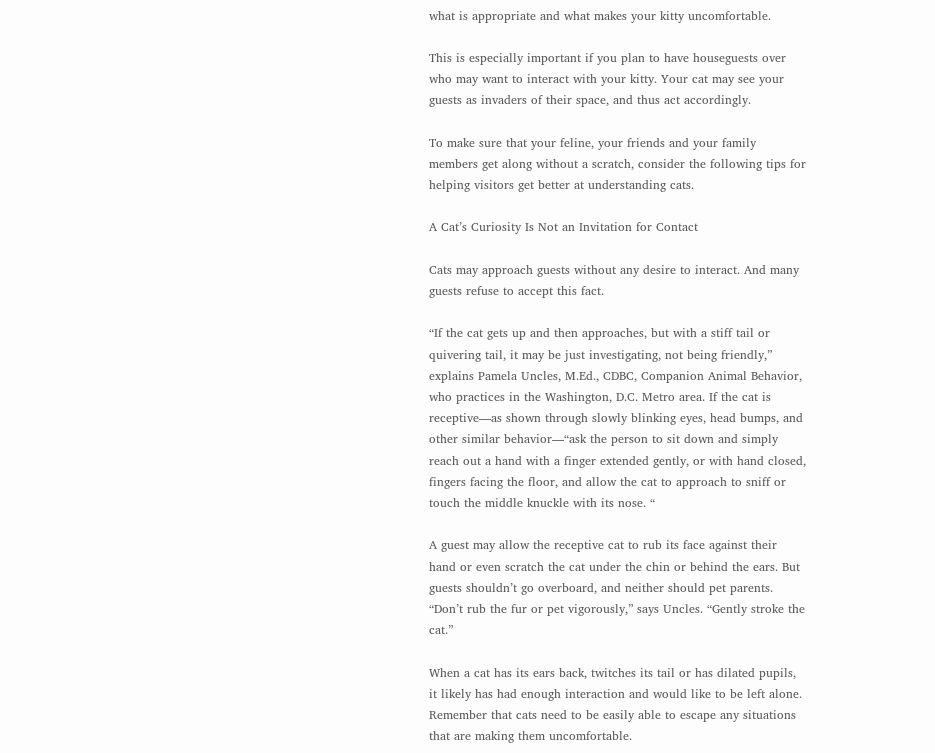what is appropriate and what makes your kitty uncomfortable.

This is especially important if you plan to have houseguests over who may want to interact with your kitty. Your cat may see your guests as invaders of their space, and thus act accordingly.

To make sure that your feline, your friends and your family members get along without a scratch, consider the following tips for helping visitors get better at understanding cats.

A Cat’s Curiosity Is Not an Invitation for Contact

Cats may approach guests without any desire to interact. And many guests refuse to accept this fact.

“If the cat gets up and then approaches, but with a stiff tail or quivering tail, it may be just investigating, not being friendly,” explains Pamela Uncles, M.Ed., CDBC, Companion Animal Behavior, who practices in the Washington, D.C. Metro area. If the cat is receptive—as shown through slowly blinking eyes, head bumps, and other similar behavior—“ask the person to sit down and simply reach out a hand with a finger extended gently, or with hand closed, fingers facing the floor, and allow the cat to approach to sniff or touch the middle knuckle with its nose. “

A guest may allow the receptive cat to rub its face against their hand or even scratch the cat under the chin or behind the ears. But guests shouldn’t go overboard, and neither should pet parents. “Don’t rub the fur or pet vigorously,” says Uncles. “Gently stroke the cat.”

When a cat has its ears back, twitches its tail or has dilated pupils, it likely has had enough interaction and would like to be left alone. Remember that cats need to be easily able to escape any situations that are making them uncomfortable.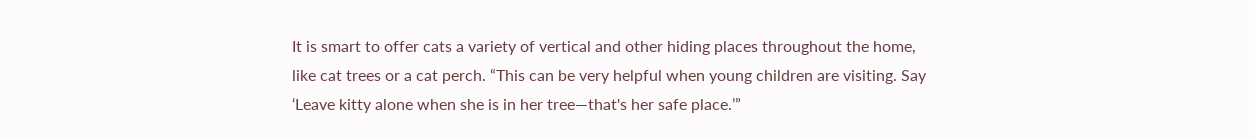It is smart to offer cats a variety of vertical and other hiding places throughout the home, like cat trees or a cat perch. “This can be very helpful when young children are visiting. Say ‘Leave kitty alone when she is in her tree—that's her safe place.’”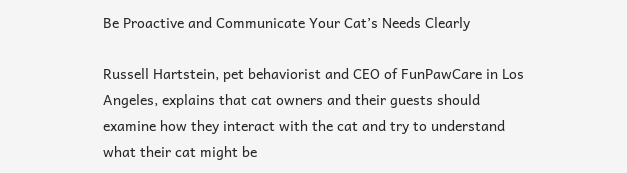Be Proactive and Communicate Your Cat’s Needs Clearly

Russell Hartstein, pet behaviorist and CEO of FunPawCare in Los Angeles, explains that cat owners and their guests should examine how they interact with the cat and try to understand what their cat might be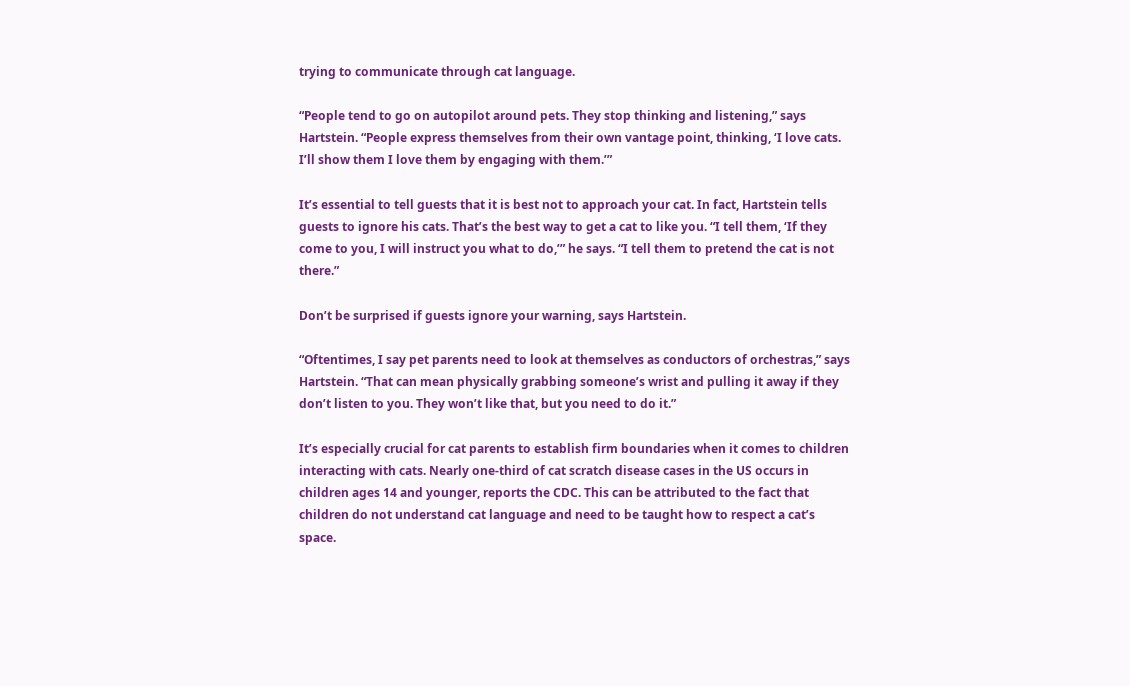trying to communicate through cat language.

“People tend to go on autopilot around pets. They stop thinking and listening,” says Hartstein. “People express themselves from their own vantage point, thinking, ‘I love cats. I’ll show them I love them by engaging with them.’”

It’s essential to tell guests that it is best not to approach your cat. In fact, Hartstein tells guests to ignore his cats. That’s the best way to get a cat to like you. “I tell them, ‘If they come to you, I will instruct you what to do,’” he says. “I tell them to pretend the cat is not there.”

Don’t be surprised if guests ignore your warning, says Hartstein.

“Oftentimes, I say pet parents need to look at themselves as conductors of orchestras,” says Hartstein. “That can mean physically grabbing someone’s wrist and pulling it away if they don’t listen to you. They won’t like that, but you need to do it.”

It’s especially crucial for cat parents to establish firm boundaries when it comes to children interacting with cats. Nearly one-third of cat scratch disease cases in the US occurs in children ages 14 and younger, reports the CDC. This can be attributed to the fact that children do not understand cat language and need to be taught how to respect a cat’s space.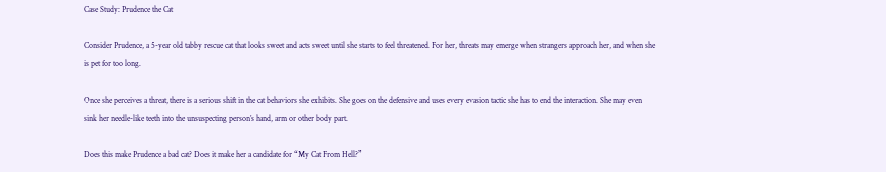Case Study: Prudence the Cat

Consider Prudence, a 5-year old tabby rescue cat that looks sweet and acts sweet until she starts to feel threatened. For her, threats may emerge when strangers approach her, and when she is pet for too long.

Once she perceives a threat, there is a serious shift in the cat behaviors she exhibits. She goes on the defensive and uses every evasion tactic she has to end the interaction. She may even sink her needle-like teeth into the unsuspecting person’s hand, arm or other body part.

Does this make Prudence a bad cat? Does it make her a candidate for “My Cat From Hell?”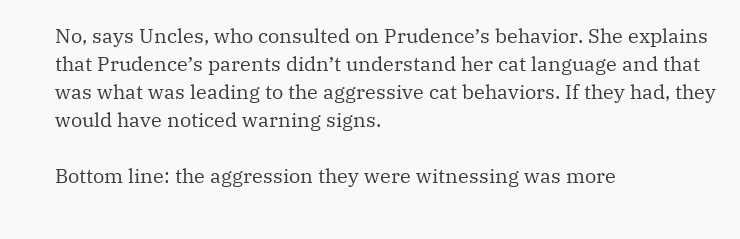No, says Uncles, who consulted on Prudence’s behavior. She explains that Prudence’s parents didn’t understand her cat language and that was what was leading to the aggressive cat behaviors. If they had, they would have noticed warning signs.

Bottom line: the aggression they were witnessing was more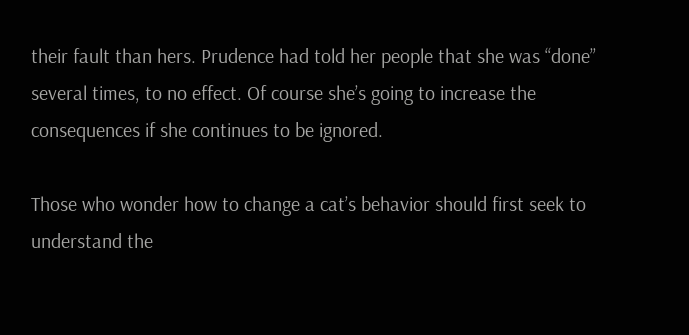their fault than hers. Prudence had told her people that she was “done” several times, to no effect. Of course she’s going to increase the consequences if she continues to be ignored.

Those who wonder how to change a cat’s behavior should first seek to understand the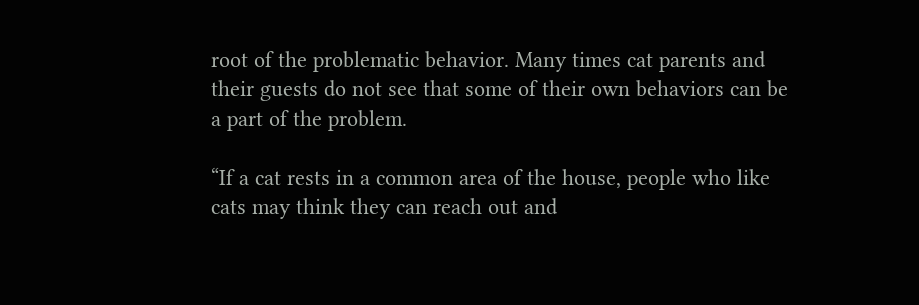root of the problematic behavior. Many times cat parents and their guests do not see that some of their own behaviors can be a part of the problem.

“If a cat rests in a common area of the house, people who like cats may think they can reach out and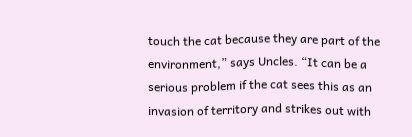touch the cat because they are part of the environment,” says Uncles. “It can be a serious problem if the cat sees this as an invasion of territory and strikes out with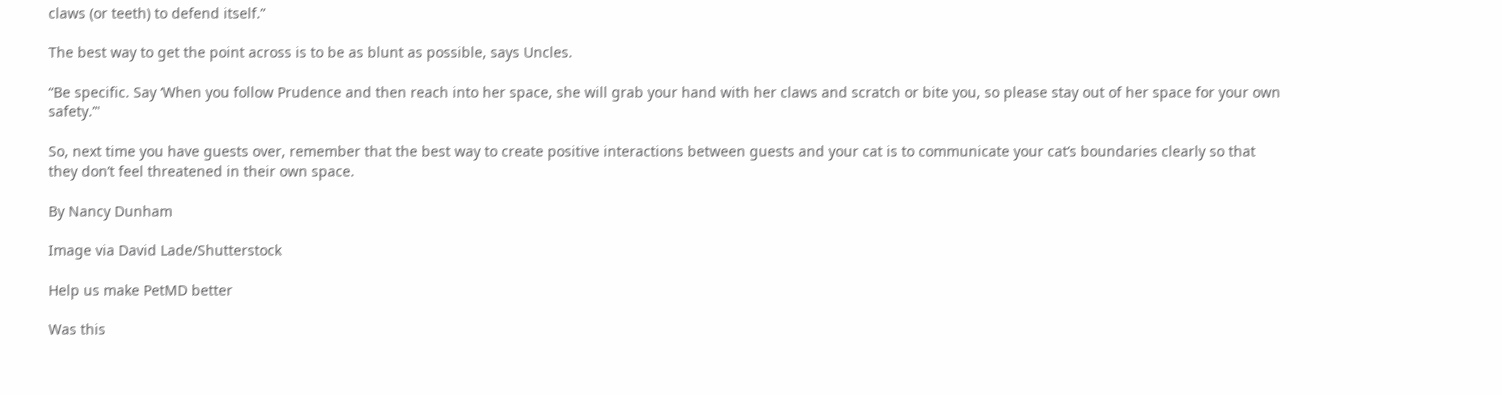claws (or teeth) to defend itself.”

The best way to get the point across is to be as blunt as possible, says Uncles.

“Be specific. Say ‘When you follow Prudence and then reach into her space, she will grab your hand with her claws and scratch or bite you, so please stay out of her space for your own safety.’"

So, next time you have guests over, remember that the best way to create positive interactions between guests and your cat is to communicate your cat’s boundaries clearly so that they don’t feel threatened in their own space.

By Nancy Dunham

Image via David Lade/Shutterstock

Help us make PetMD better

Was this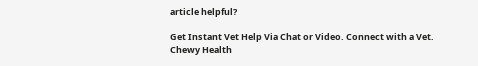article helpful?

Get Instant Vet Help Via Chat or Video. Connect with a Vet. Chewy Health